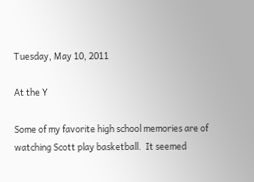Tuesday, May 10, 2011

At the Y

Some of my favorite high school memories are of watching Scott play basketball.  It seemed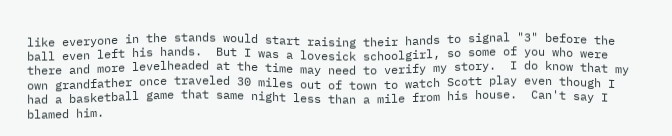like everyone in the stands would start raising their hands to signal "3" before the ball even left his hands.  But I was a lovesick schoolgirl, so some of you who were there and more levelheaded at the time may need to verify my story.  I do know that my own grandfather once traveled 30 miles out of town to watch Scott play even though I had a basketball game that same night less than a mile from his house.  Can't say I blamed him.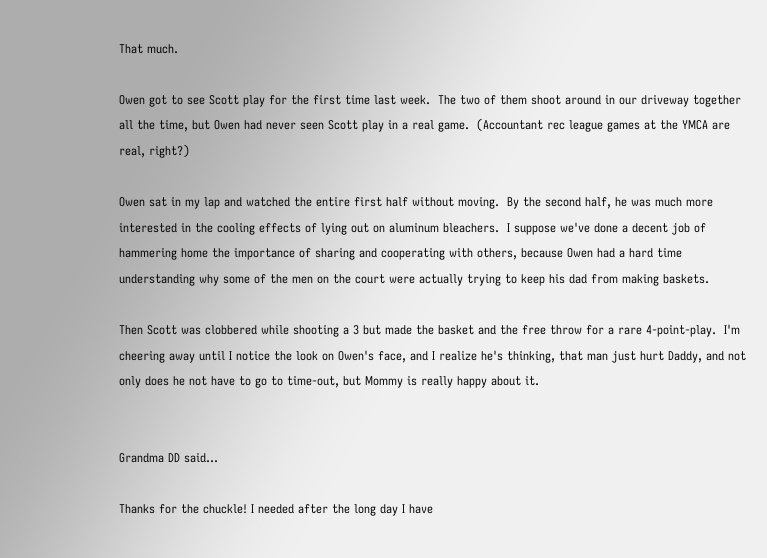That much.

Owen got to see Scott play for the first time last week.  The two of them shoot around in our driveway together all the time, but Owen had never seen Scott play in a real game.  (Accountant rec league games at the YMCA are real, right?)

Owen sat in my lap and watched the entire first half without moving.  By the second half, he was much more interested in the cooling effects of lying out on aluminum bleachers.  I suppose we've done a decent job of hammering home the importance of sharing and cooperating with others, because Owen had a hard time understanding why some of the men on the court were actually trying to keep his dad from making baskets.

Then Scott was clobbered while shooting a 3 but made the basket and the free throw for a rare 4-point-play.  I'm cheering away until I notice the look on Owen's face, and I realize he's thinking, that man just hurt Daddy, and not only does he not have to go to time-out, but Mommy is really happy about it.


Grandma DD said...

Thanks for the chuckle! I needed after the long day I have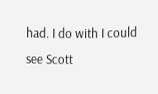had. I do with I could see Scott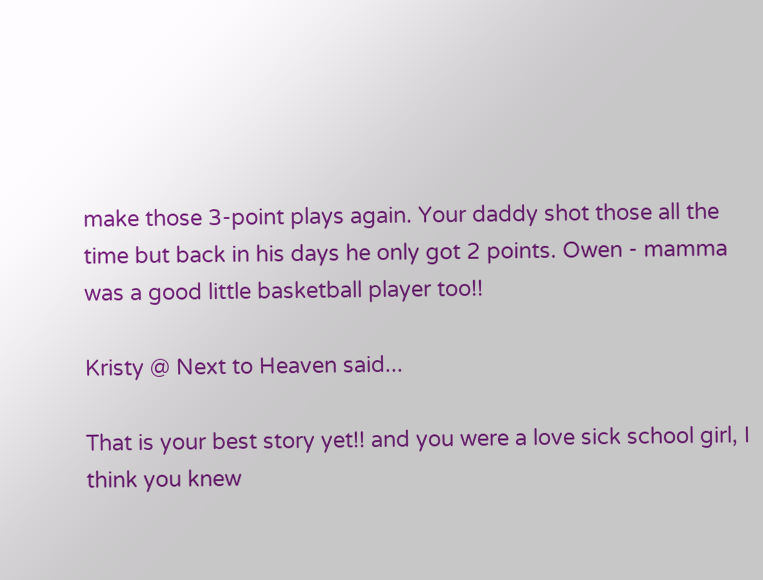make those 3-point plays again. Your daddy shot those all the time but back in his days he only got 2 points. Owen - mamma was a good little basketball player too!!

Kristy @ Next to Heaven said...

That is your best story yet!! and you were a love sick school girl, I think you knew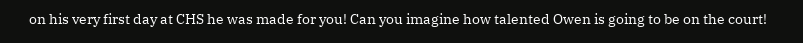on his very first day at CHS he was made for you! Can you imagine how talented Owen is going to be on the court!